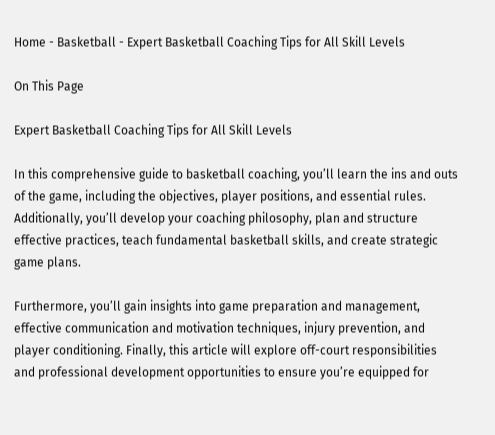Home - Basketball - Expert Basketball Coaching Tips for All Skill Levels

On This Page

Expert Basketball Coaching Tips for All Skill Levels

In this comprehensive guide to basketball coaching, you’ll learn the ins and outs of the game, including the objectives, player positions, and essential rules. Additionally, you’ll develop your coaching philosophy, plan and structure effective practices, teach fundamental basketball skills, and create strategic game plans.

Furthermore, you’ll gain insights into game preparation and management, effective communication and motivation techniques, injury prevention, and player conditioning. Finally, this article will explore off-court responsibilities and professional development opportunities to ensure you’re equipped for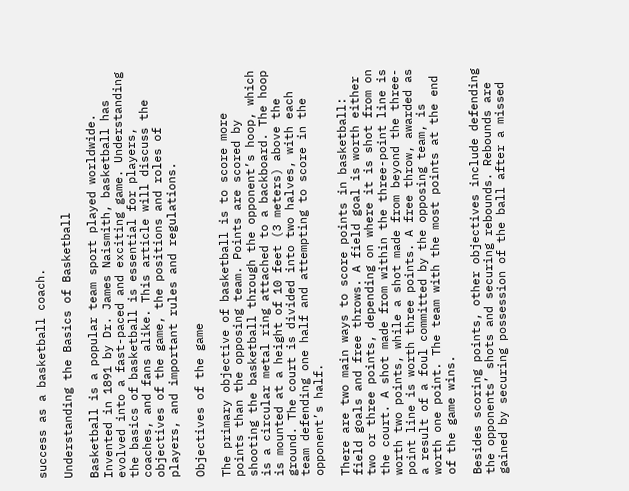success as a basketball coach.

Understanding the Basics of Basketball

Basketball is a popular team sport played worldwide. Invented in 1891 by Dr. James Naismith, basketball has evolved into a fast-paced and exciting game. Understanding the basics of basketball is essential for players, coaches, and fans alike. This article will discuss the objectives of the game, the positions and roles of players, and important rules and regulations.

Objectives of the game

The primary objective of basketball is to score more points than the opposing team. Points are scored by shooting the basketball through the opponent’s hoop, which is a circular metal ring attached to a backboard. The hoop is mounted at a height of 10 feet (3 meters) above the ground. The court is divided into two halves, with each team defending one half and attempting to score in the opponent’s half.

There are two main ways to score points in basketball: field goals and free throws. A field goal is worth either two or three points, depending on where it is shot from on the court. A shot made from within the three-point line is worth two points, while a shot made from beyond the three-point line is worth three points. A free throw, awarded as a result of a foul committed by the opposing team, is worth one point. The team with the most points at the end of the game wins.

Besides scoring points, other objectives include defending the opponents’ shots and securing rebounds. Rebounds are gained by securing possession of the ball after a missed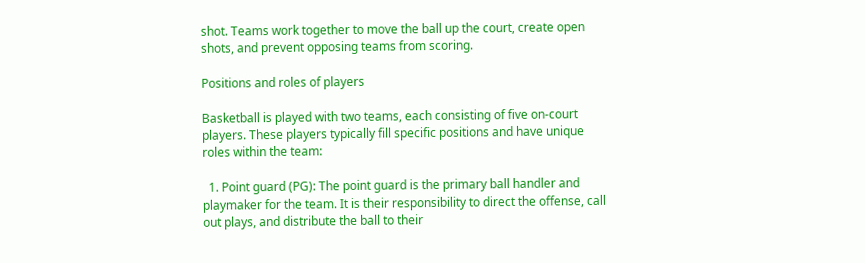shot. Teams work together to move the ball up the court, create open shots, and prevent opposing teams from scoring.

Positions and roles of players

Basketball is played with two teams, each consisting of five on-court players. These players typically fill specific positions and have unique roles within the team:

  1. Point guard (PG): The point guard is the primary ball handler and playmaker for the team. It is their responsibility to direct the offense, call out plays, and distribute the ball to their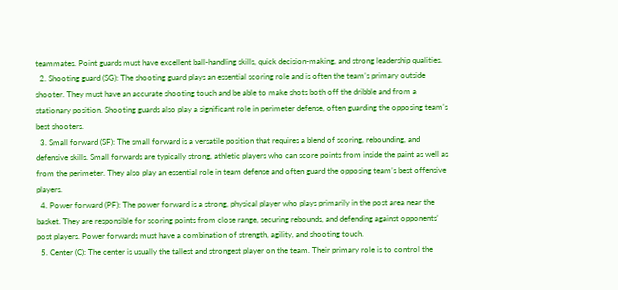teammates. Point guards must have excellent ball-handling skills, quick decision-making, and strong leadership qualities.
  2. Shooting guard (SG): The shooting guard plays an essential scoring role and is often the team’s primary outside shooter. They must have an accurate shooting touch and be able to make shots both off the dribble and from a stationary position. Shooting guards also play a significant role in perimeter defense, often guarding the opposing team’s best shooters.
  3. Small forward (SF): The small forward is a versatile position that requires a blend of scoring, rebounding, and defensive skills. Small forwards are typically strong, athletic players who can score points from inside the paint as well as from the perimeter. They also play an essential role in team defense and often guard the opposing team’s best offensive players.
  4. Power forward (PF): The power forward is a strong, physical player who plays primarily in the post area near the basket. They are responsible for scoring points from close range, securing rebounds, and defending against opponents’ post players. Power forwards must have a combination of strength, agility, and shooting touch.
  5. Center (C): The center is usually the tallest and strongest player on the team. Their primary role is to control the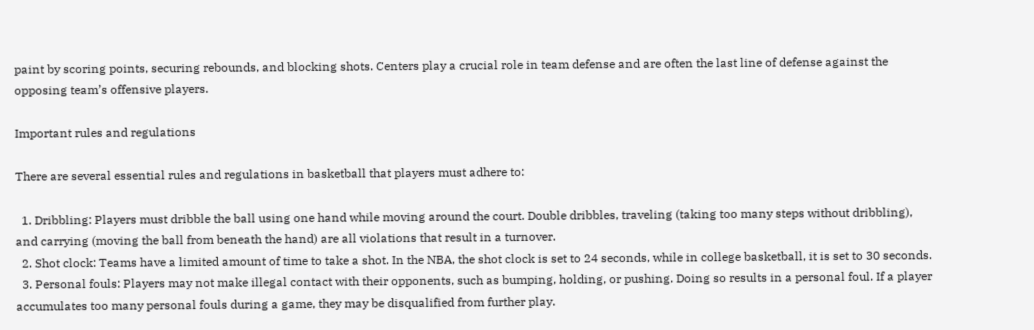paint by scoring points, securing rebounds, and blocking shots. Centers play a crucial role in team defense and are often the last line of defense against the opposing team’s offensive players.

Important rules and regulations

There are several essential rules and regulations in basketball that players must adhere to:

  1. Dribbling: Players must dribble the ball using one hand while moving around the court. Double dribbles, traveling (taking too many steps without dribbling), and carrying (moving the ball from beneath the hand) are all violations that result in a turnover.
  2. Shot clock: Teams have a limited amount of time to take a shot. In the NBA, the shot clock is set to 24 seconds, while in college basketball, it is set to 30 seconds.
  3. Personal fouls: Players may not make illegal contact with their opponents, such as bumping, holding, or pushing. Doing so results in a personal foul. If a player accumulates too many personal fouls during a game, they may be disqualified from further play.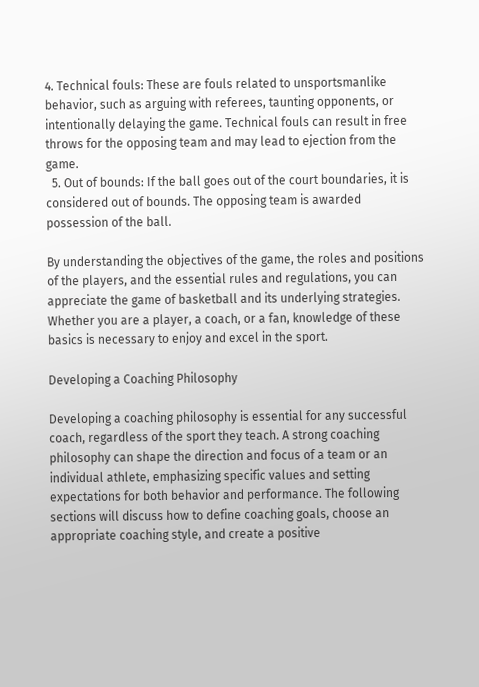4. Technical fouls: These are fouls related to unsportsmanlike behavior, such as arguing with referees, taunting opponents, or intentionally delaying the game. Technical fouls can result in free throws for the opposing team and may lead to ejection from the game.
  5. Out of bounds: If the ball goes out of the court boundaries, it is considered out of bounds. The opposing team is awarded possession of the ball.

By understanding the objectives of the game, the roles and positions of the players, and the essential rules and regulations, you can appreciate the game of basketball and its underlying strategies. Whether you are a player, a coach, or a fan, knowledge of these basics is necessary to enjoy and excel in the sport.

Developing a Coaching Philosophy

Developing a coaching philosophy is essential for any successful coach, regardless of the sport they teach. A strong coaching philosophy can shape the direction and focus of a team or an individual athlete, emphasizing specific values and setting expectations for both behavior and performance. The following sections will discuss how to define coaching goals, choose an appropriate coaching style, and create a positive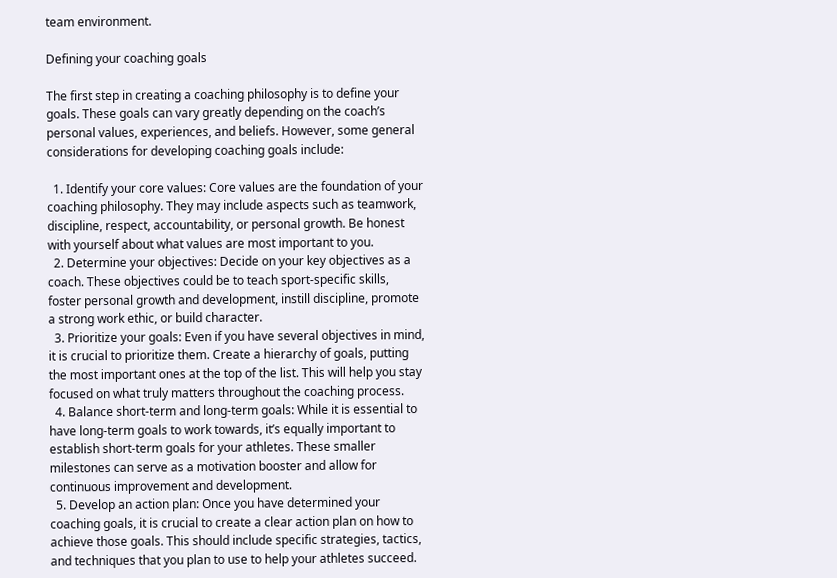team environment.

Defining your coaching goals

The first step in creating a coaching philosophy is to define your goals. These goals can vary greatly depending on the coach’s personal values, experiences, and beliefs. However, some general considerations for developing coaching goals include:

  1. Identify your core values: Core values are the foundation of your coaching philosophy. They may include aspects such as teamwork, discipline, respect, accountability, or personal growth. Be honest with yourself about what values are most important to you.
  2. Determine your objectives: Decide on your key objectives as a coach. These objectives could be to teach sport-specific skills, foster personal growth and development, instill discipline, promote a strong work ethic, or build character.
  3. Prioritize your goals: Even if you have several objectives in mind, it is crucial to prioritize them. Create a hierarchy of goals, putting the most important ones at the top of the list. This will help you stay focused on what truly matters throughout the coaching process.
  4. Balance short-term and long-term goals: While it is essential to have long-term goals to work towards, it’s equally important to establish short-term goals for your athletes. These smaller milestones can serve as a motivation booster and allow for continuous improvement and development.
  5. Develop an action plan: Once you have determined your coaching goals, it is crucial to create a clear action plan on how to achieve those goals. This should include specific strategies, tactics, and techniques that you plan to use to help your athletes succeed.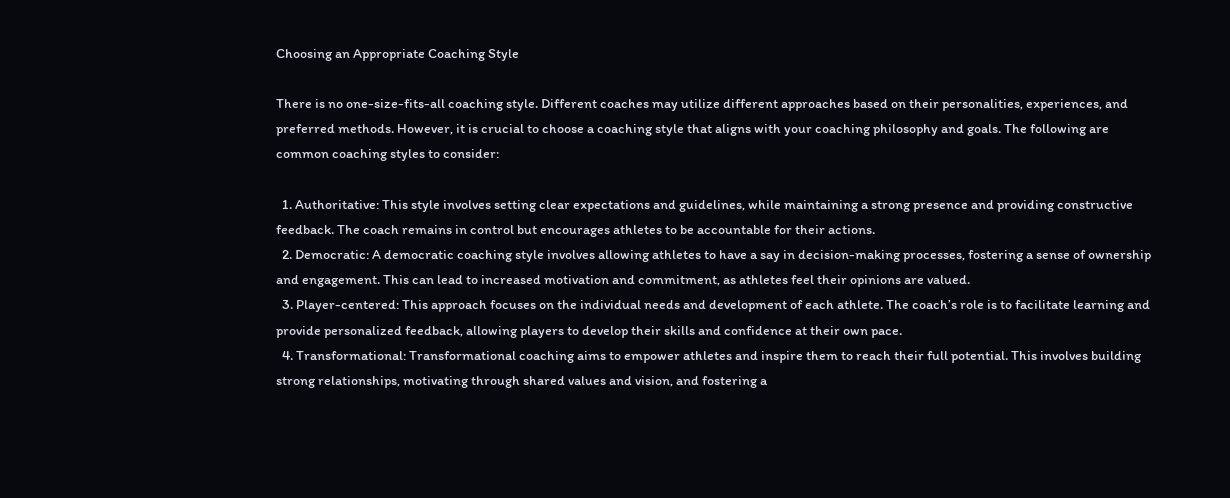Choosing an Appropriate Coaching Style

There is no one-size-fits-all coaching style. Different coaches may utilize different approaches based on their personalities, experiences, and preferred methods. However, it is crucial to choose a coaching style that aligns with your coaching philosophy and goals. The following are common coaching styles to consider:

  1. Authoritative: This style involves setting clear expectations and guidelines, while maintaining a strong presence and providing constructive feedback. The coach remains in control but encourages athletes to be accountable for their actions.
  2. Democratic: A democratic coaching style involves allowing athletes to have a say in decision-making processes, fostering a sense of ownership and engagement. This can lead to increased motivation and commitment, as athletes feel their opinions are valued.
  3. Player-centered: This approach focuses on the individual needs and development of each athlete. The coach’s role is to facilitate learning and provide personalized feedback, allowing players to develop their skills and confidence at their own pace.
  4. Transformational: Transformational coaching aims to empower athletes and inspire them to reach their full potential. This involves building strong relationships, motivating through shared values and vision, and fostering a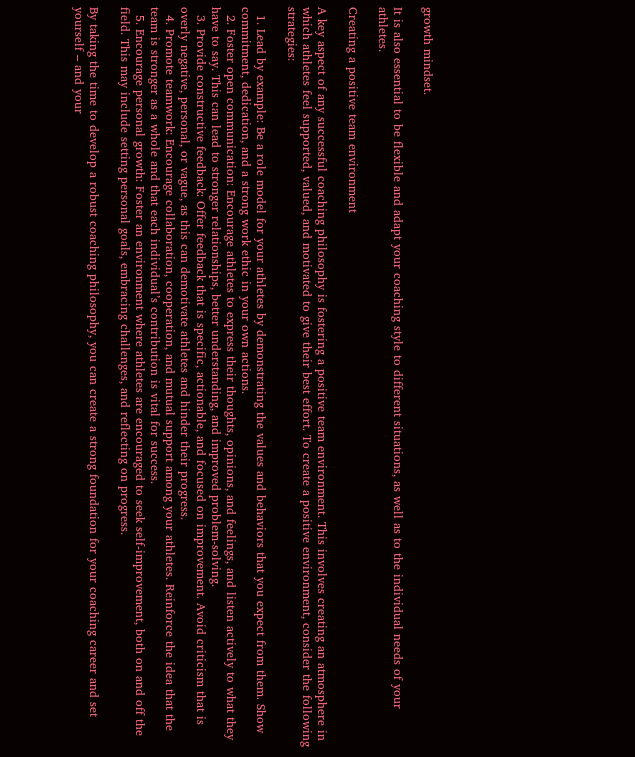growth mindset.

It is also essential to be flexible and adapt your coaching style to different situations, as well as to the individual needs of your athletes.

Creating a positive team environment

A key aspect of any successful coaching philosophy is fostering a positive team environment. This involves creating an atmosphere in which athletes feel supported, valued, and motivated to give their best effort. To create a positive environment, consider the following strategies:

  1. Lead by example: Be a role model for your athletes by demonstrating the values and behaviors that you expect from them. Show commitment, dedication, and a strong work ethic in your own actions.
  2. Foster open communication: Encourage athletes to express their thoughts, opinions, and feelings, and listen actively to what they have to say. This can lead to stronger relationships, better understanding, and improved problem-solving.
  3. Provide constructive feedback: Offer feedback that is specific, actionable, and focused on improvement. Avoid criticism that is overly negative, personal, or vague, as this can demotivate athletes and hinder their progress.
  4. Promote teamwork: Encourage collaboration, cooperation, and mutual support among your athletes. Reinforce the idea that the team is stronger as a whole and that each individual’s contribution is vital for success.
  5. Encourage personal growth: Foster an environment where athletes are encouraged to seek self-improvement, both on and off the field. This may include setting personal goals, embracing challenges, and reflecting on progress.

By taking the time to develop a robust coaching philosophy, you can create a strong foundation for your coaching career and set yourself – and your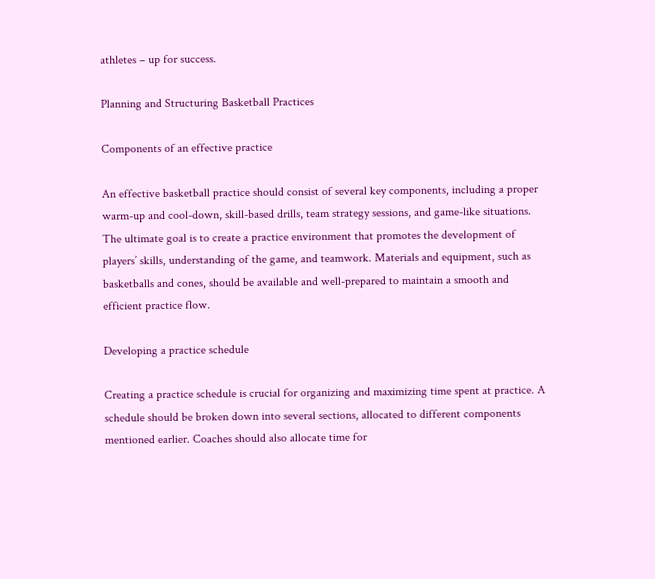athletes – up for success.

Planning and Structuring Basketball Practices

Components of an effective practice

An effective basketball practice should consist of several key components, including a proper warm-up and cool-down, skill-based drills, team strategy sessions, and game-like situations. The ultimate goal is to create a practice environment that promotes the development of players’ skills, understanding of the game, and teamwork. Materials and equipment, such as basketballs and cones, should be available and well-prepared to maintain a smooth and efficient practice flow.

Developing a practice schedule

Creating a practice schedule is crucial for organizing and maximizing time spent at practice. A schedule should be broken down into several sections, allocated to different components mentioned earlier. Coaches should also allocate time for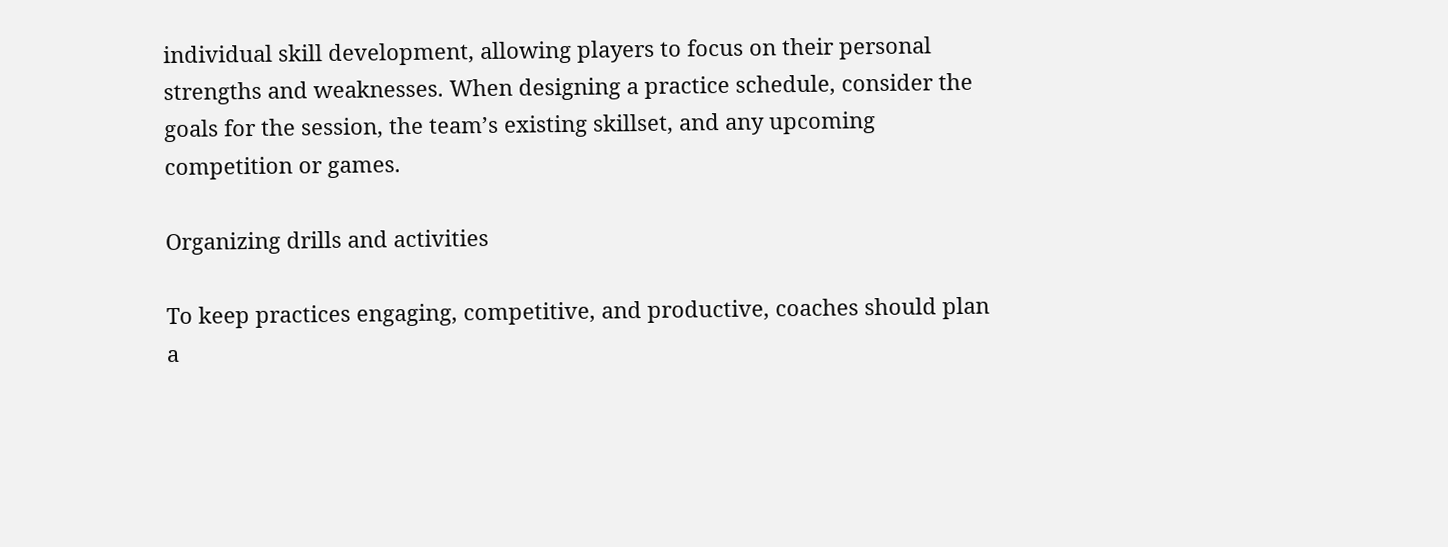individual skill development, allowing players to focus on their personal strengths and weaknesses. When designing a practice schedule, consider the goals for the session, the team’s existing skillset, and any upcoming competition or games.

Organizing drills and activities

To keep practices engaging, competitive, and productive, coaches should plan a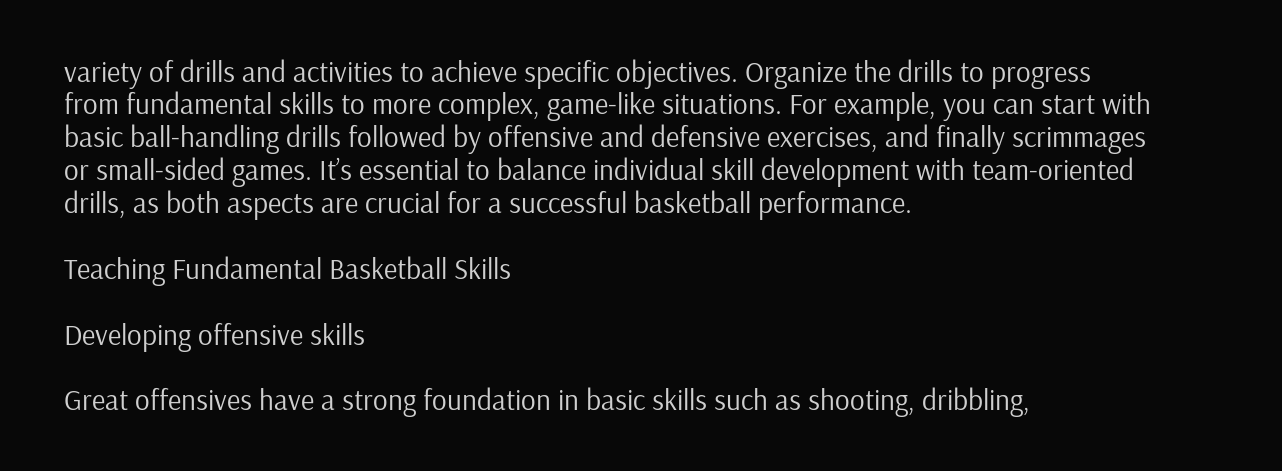variety of drills and activities to achieve specific objectives. Organize the drills to progress from fundamental skills to more complex, game-like situations. For example, you can start with basic ball-handling drills followed by offensive and defensive exercises, and finally scrimmages or small-sided games. It’s essential to balance individual skill development with team-oriented drills, as both aspects are crucial for a successful basketball performance.

Teaching Fundamental Basketball Skills

Developing offensive skills

Great offensives have a strong foundation in basic skills such as shooting, dribbling,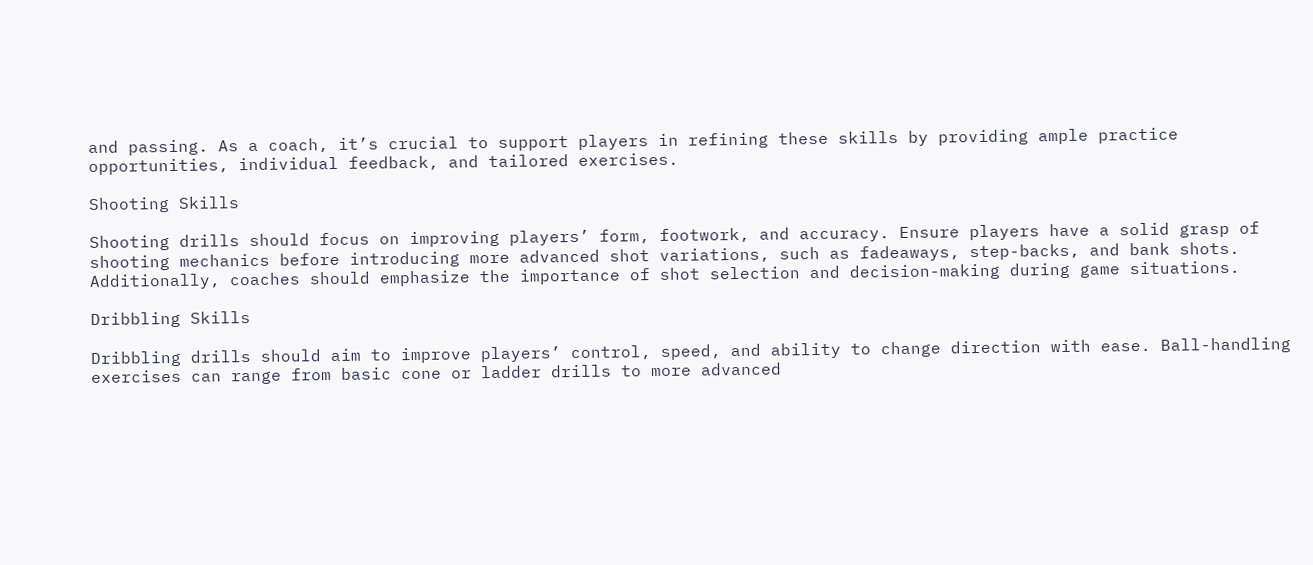and passing. As a coach, it’s crucial to support players in refining these skills by providing ample practice opportunities, individual feedback, and tailored exercises.

Shooting Skills

Shooting drills should focus on improving players’ form, footwork, and accuracy. Ensure players have a solid grasp of shooting mechanics before introducing more advanced shot variations, such as fadeaways, step-backs, and bank shots. Additionally, coaches should emphasize the importance of shot selection and decision-making during game situations.

Dribbling Skills

Dribbling drills should aim to improve players’ control, speed, and ability to change direction with ease. Ball-handling exercises can range from basic cone or ladder drills to more advanced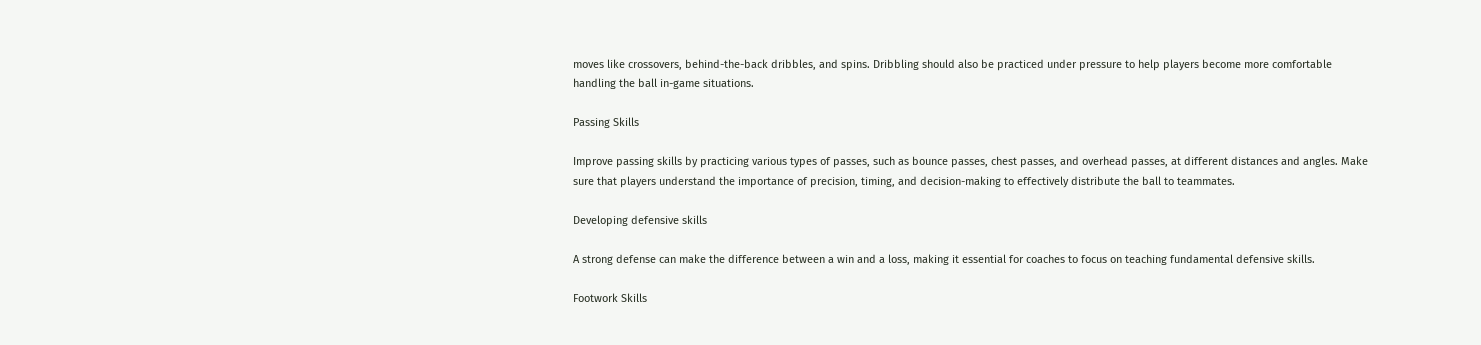moves like crossovers, behind-the-back dribbles, and spins. Dribbling should also be practiced under pressure to help players become more comfortable handling the ball in-game situations.

Passing Skills

Improve passing skills by practicing various types of passes, such as bounce passes, chest passes, and overhead passes, at different distances and angles. Make sure that players understand the importance of precision, timing, and decision-making to effectively distribute the ball to teammates.

Developing defensive skills

A strong defense can make the difference between a win and a loss, making it essential for coaches to focus on teaching fundamental defensive skills.

Footwork Skills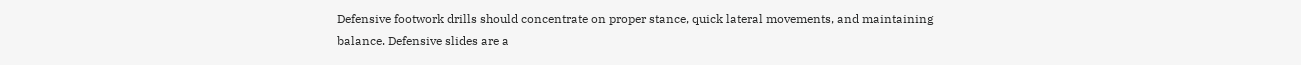Defensive footwork drills should concentrate on proper stance, quick lateral movements, and maintaining balance. Defensive slides are a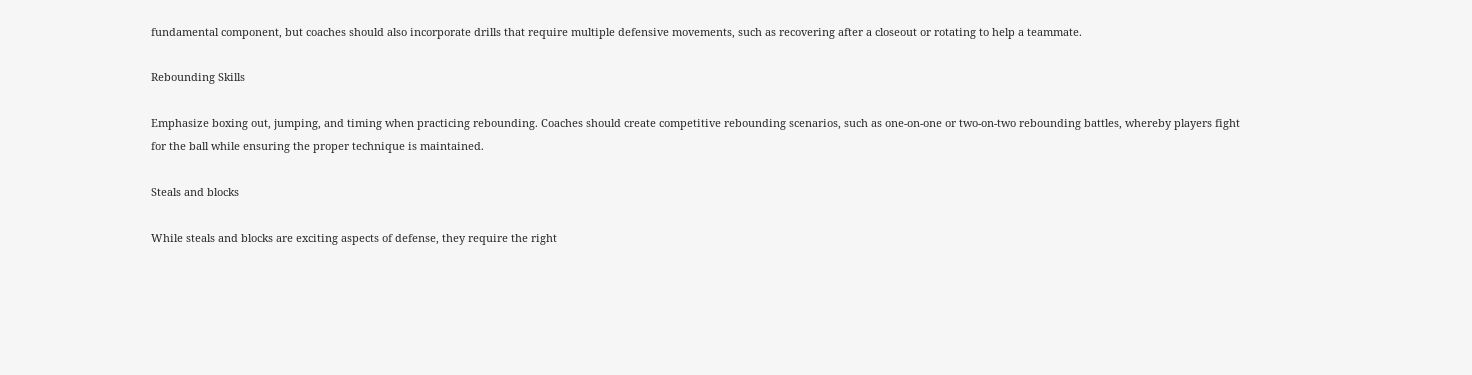fundamental component, but coaches should also incorporate drills that require multiple defensive movements, such as recovering after a closeout or rotating to help a teammate.

Rebounding Skills

Emphasize boxing out, jumping, and timing when practicing rebounding. Coaches should create competitive rebounding scenarios, such as one-on-one or two-on-two rebounding battles, whereby players fight for the ball while ensuring the proper technique is maintained.

Steals and blocks

While steals and blocks are exciting aspects of defense, they require the right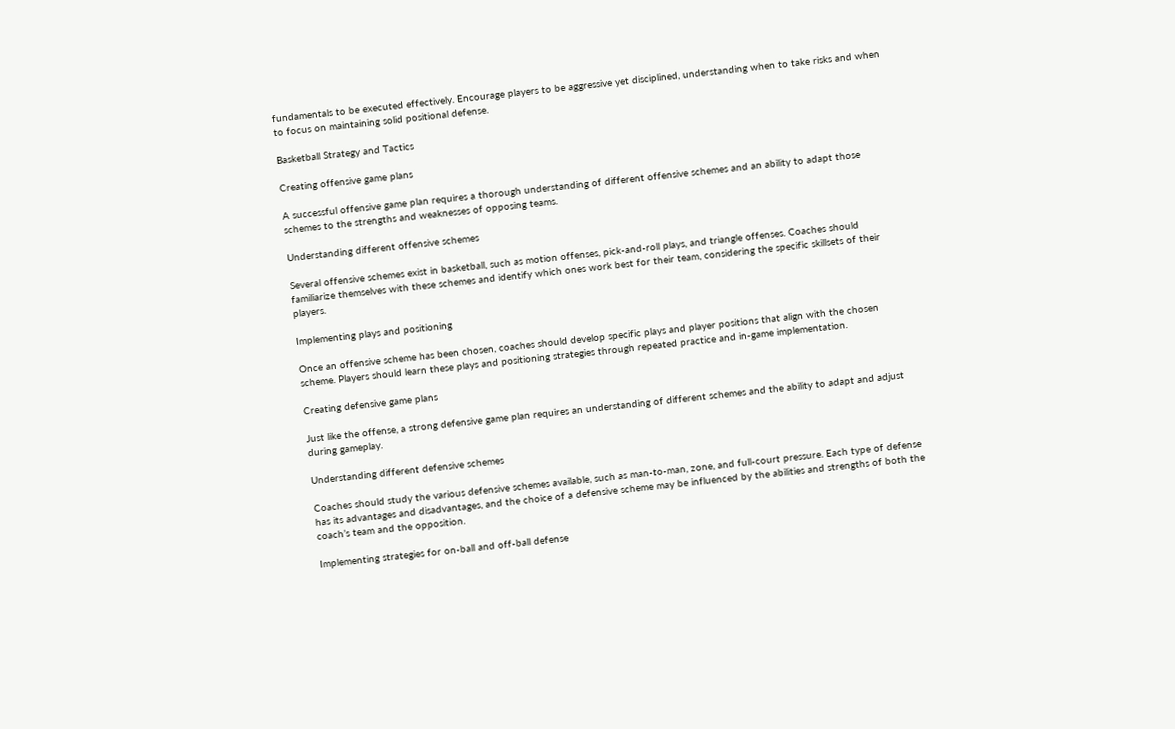fundamentals to be executed effectively. Encourage players to be aggressive yet disciplined, understanding when to take risks and when to focus on maintaining solid positional defense.

Basketball Strategy and Tactics

Creating offensive game plans

A successful offensive game plan requires a thorough understanding of different offensive schemes and an ability to adapt those schemes to the strengths and weaknesses of opposing teams.

Understanding different offensive schemes

Several offensive schemes exist in basketball, such as motion offenses, pick-and-roll plays, and triangle offenses. Coaches should familiarize themselves with these schemes and identify which ones work best for their team, considering the specific skillsets of their players.

Implementing plays and positioning

Once an offensive scheme has been chosen, coaches should develop specific plays and player positions that align with the chosen scheme. Players should learn these plays and positioning strategies through repeated practice and in-game implementation.

Creating defensive game plans

Just like the offense, a strong defensive game plan requires an understanding of different schemes and the ability to adapt and adjust during gameplay.

Understanding different defensive schemes

Coaches should study the various defensive schemes available, such as man-to-man, zone, and full-court pressure. Each type of defense has its advantages and disadvantages, and the choice of a defensive scheme may be influenced by the abilities and strengths of both the coach’s team and the opposition.

Implementing strategies for on-ball and off-ball defense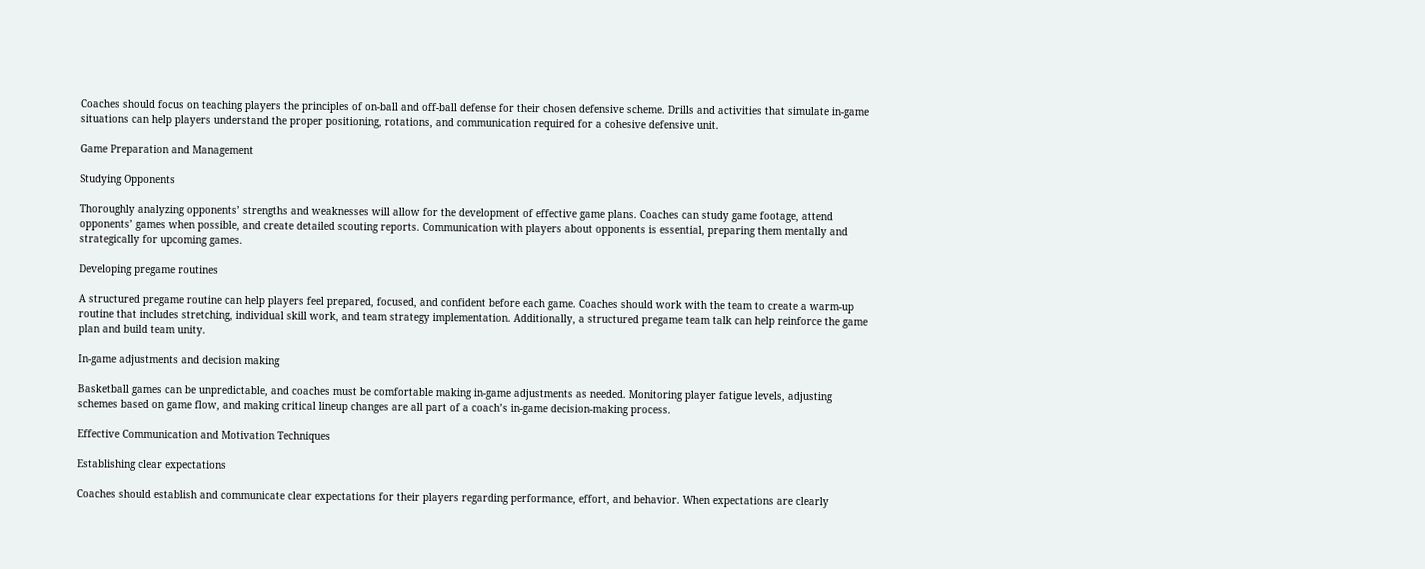Coaches should focus on teaching players the principles of on-ball and off-ball defense for their chosen defensive scheme. Drills and activities that simulate in-game situations can help players understand the proper positioning, rotations, and communication required for a cohesive defensive unit.

Game Preparation and Management

Studying Opponents

Thoroughly analyzing opponents’ strengths and weaknesses will allow for the development of effective game plans. Coaches can study game footage, attend opponents’ games when possible, and create detailed scouting reports. Communication with players about opponents is essential, preparing them mentally and strategically for upcoming games.

Developing pregame routines

A structured pregame routine can help players feel prepared, focused, and confident before each game. Coaches should work with the team to create a warm-up routine that includes stretching, individual skill work, and team strategy implementation. Additionally, a structured pregame team talk can help reinforce the game plan and build team unity.

In-game adjustments and decision making

Basketball games can be unpredictable, and coaches must be comfortable making in-game adjustments as needed. Monitoring player fatigue levels, adjusting schemes based on game flow, and making critical lineup changes are all part of a coach’s in-game decision-making process.

Effective Communication and Motivation Techniques

Establishing clear expectations

Coaches should establish and communicate clear expectations for their players regarding performance, effort, and behavior. When expectations are clearly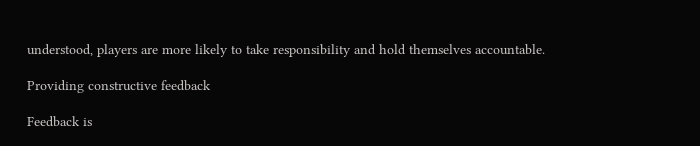understood, players are more likely to take responsibility and hold themselves accountable.

Providing constructive feedback

Feedback is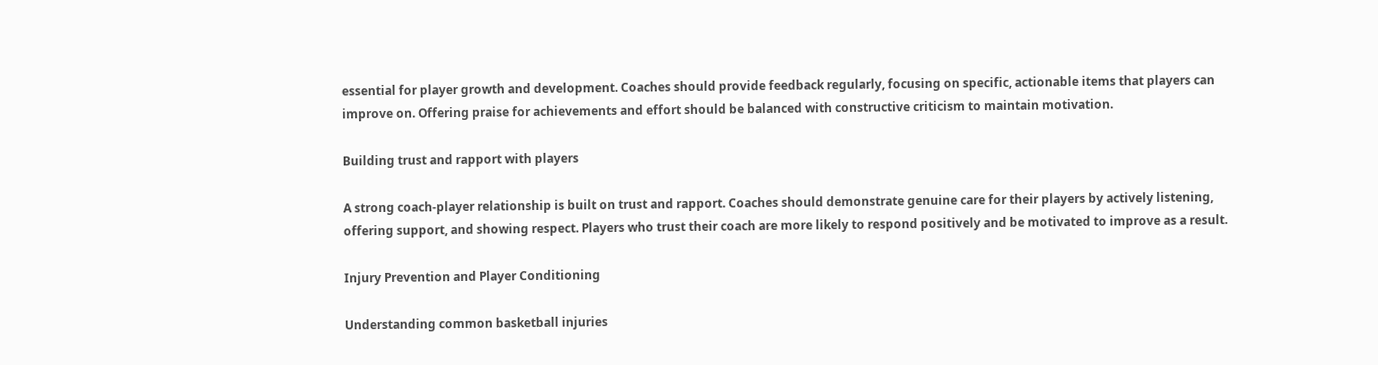essential for player growth and development. Coaches should provide feedback regularly, focusing on specific, actionable items that players can improve on. Offering praise for achievements and effort should be balanced with constructive criticism to maintain motivation.

Building trust and rapport with players

A strong coach-player relationship is built on trust and rapport. Coaches should demonstrate genuine care for their players by actively listening, offering support, and showing respect. Players who trust their coach are more likely to respond positively and be motivated to improve as a result.

Injury Prevention and Player Conditioning

Understanding common basketball injuries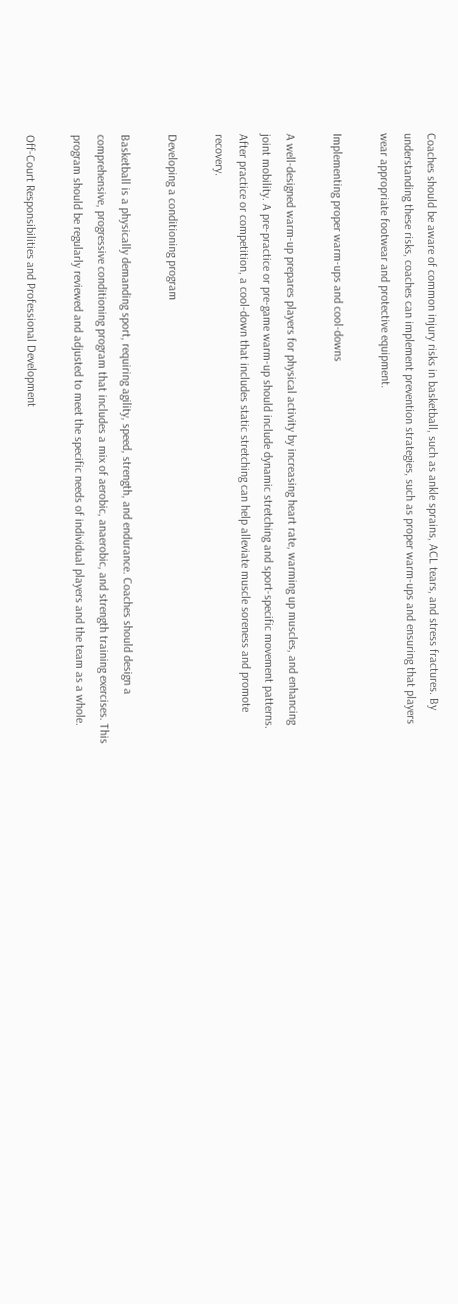Coaches should be aware of common injury risks in basketball, such as ankle sprains, ACL tears, and stress fractures. By understanding these risks, coaches can implement prevention strategies, such as proper warm-ups and ensuring that players wear appropriate footwear and protective equipment.

Implementing proper warm-ups and cool-downs

A well-designed warm-up prepares players for physical activity by increasing heart rate, warming up muscles, and enhancing joint mobility. A pre-practice or pre-game warm-up should include dynamic stretching and sport-specific movement patterns. After practice or competition, a cool-down that includes static stretching can help alleviate muscle soreness and promote recovery.

Developing a conditioning program

Basketball is a physically demanding sport, requiring agility, speed, strength, and endurance. Coaches should design a comprehensive, progressive conditioning program that includes a mix of aerobic, anaerobic, and strength training exercises. This program should be regularly reviewed and adjusted to meet the specific needs of individual players and the team as a whole.

Off-Court Responsibilities and Professional Development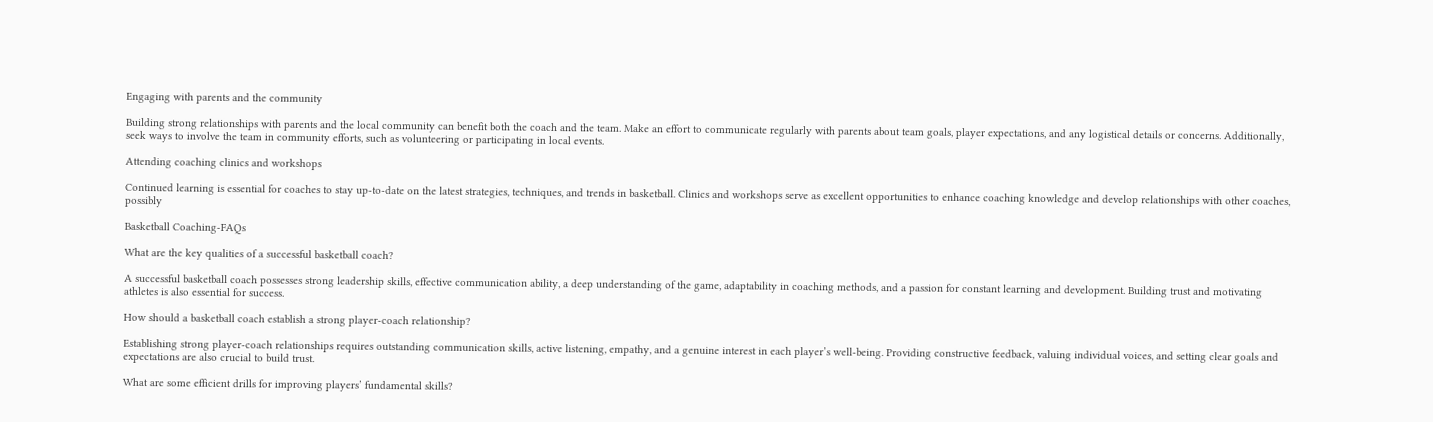Engaging with parents and the community

Building strong relationships with parents and the local community can benefit both the coach and the team. Make an effort to communicate regularly with parents about team goals, player expectations, and any logistical details or concerns. Additionally, seek ways to involve the team in community efforts, such as volunteering or participating in local events.

Attending coaching clinics and workshops

Continued learning is essential for coaches to stay up-to-date on the latest strategies, techniques, and trends in basketball. Clinics and workshops serve as excellent opportunities to enhance coaching knowledge and develop relationships with other coaches, possibly

Basketball Coaching-FAQs

What are the key qualities of a successful basketball coach?

A successful basketball coach possesses strong leadership skills, effective communication ability, a deep understanding of the game, adaptability in coaching methods, and a passion for constant learning and development. Building trust and motivating athletes is also essential for success.

How should a basketball coach establish a strong player-coach relationship?

Establishing strong player-coach relationships requires outstanding communication skills, active listening, empathy, and a genuine interest in each player’s well-being. Providing constructive feedback, valuing individual voices, and setting clear goals and expectations are also crucial to build trust.

What are some efficient drills for improving players’ fundamental skills?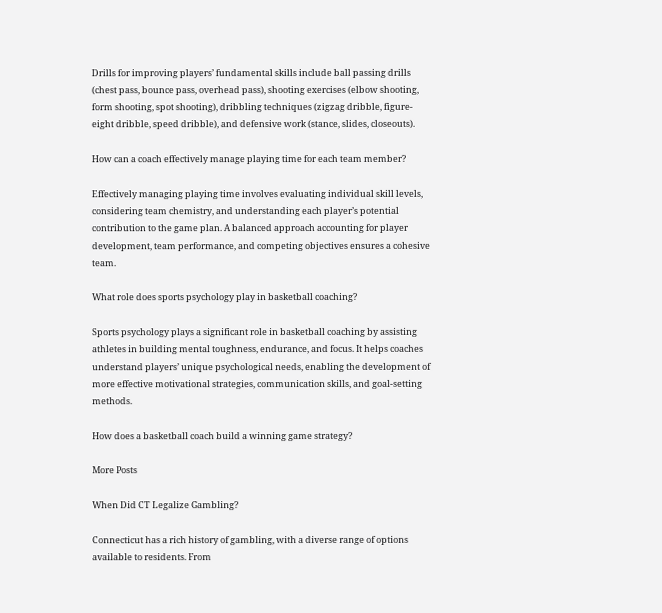Drills for improving players’ fundamental skills include ball passing drills (chest pass, bounce pass, overhead pass), shooting exercises (elbow shooting, form shooting, spot shooting), dribbling techniques (zigzag dribble, figure-eight dribble, speed dribble), and defensive work (stance, slides, closeouts).

How can a coach effectively manage playing time for each team member?

Effectively managing playing time involves evaluating individual skill levels, considering team chemistry, and understanding each player’s potential contribution to the game plan. A balanced approach accounting for player development, team performance, and competing objectives ensures a cohesive team.

What role does sports psychology play in basketball coaching?

Sports psychology plays a significant role in basketball coaching by assisting athletes in building mental toughness, endurance, and focus. It helps coaches understand players’ unique psychological needs, enabling the development of more effective motivational strategies, communication skills, and goal-setting methods.

How does a basketball coach build a winning game strategy?

More Posts

When Did CT Legalize Gambling?

Connecticut has a rich history of gambling, with a diverse range of options available to residents. From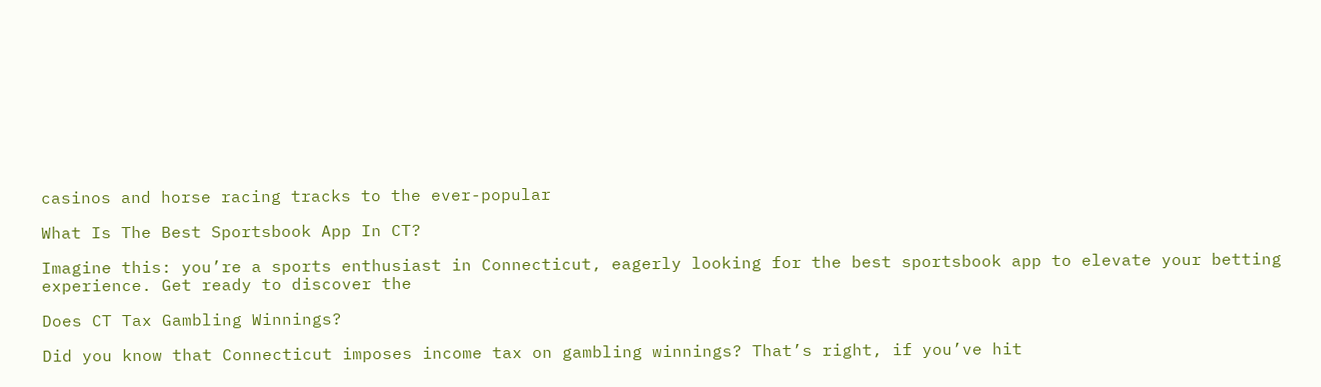casinos and horse racing tracks to the ever-popular

What Is The Best Sportsbook App In CT?

Imagine this: you’re a sports enthusiast in Connecticut, eagerly looking for the best sportsbook app to elevate your betting experience. Get ready to discover the

Does CT Tax Gambling Winnings?

Did you know that Connecticut imposes income tax on gambling winnings? That’s right, if you’ve hit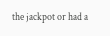the jackpot or had a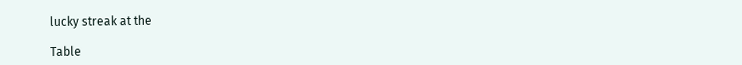lucky streak at the

Table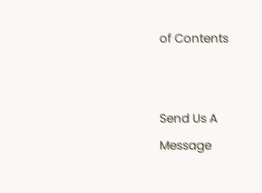of Contents


Send Us A Message